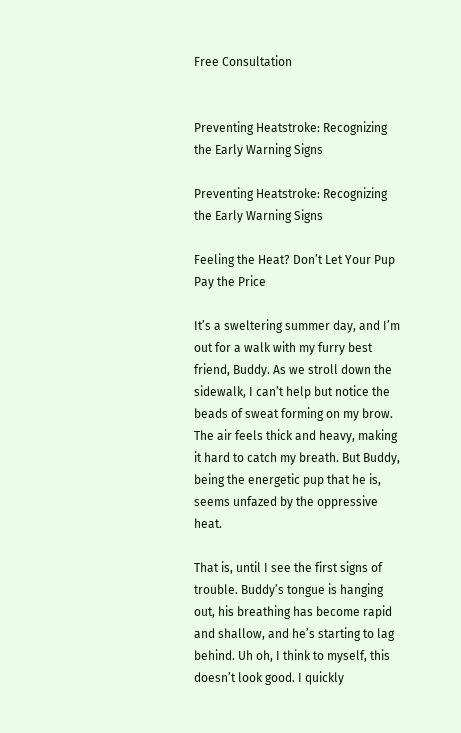Free Consultation


Preventing Heatstroke: Recognizing the Early Warning Signs

Preventing Heatstroke: Recognizing the Early Warning Signs

Feeling the Heat? Don’t Let Your Pup Pay the Price

It’s a sweltering summer day, and I’m out for a walk with my furry best friend, Buddy. As we stroll down the sidewalk, I can’t help but notice the beads of sweat forming on my brow. The air feels thick and heavy, making it hard to catch my breath. But Buddy, being the energetic pup that he is, seems unfazed by the oppressive heat.

That is, until I see the first signs of trouble. Buddy’s tongue is hanging out, his breathing has become rapid and shallow, and he’s starting to lag behind. Uh oh, I think to myself, this doesn’t look good. I quickly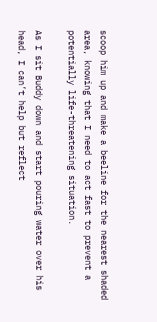scoop him up and make a beeline for the nearest shaded area, knowing that I need to act fast to prevent a potentially life-threatening situation.

As I sit Buddy down and start pouring water over his head, I can’t help but reflect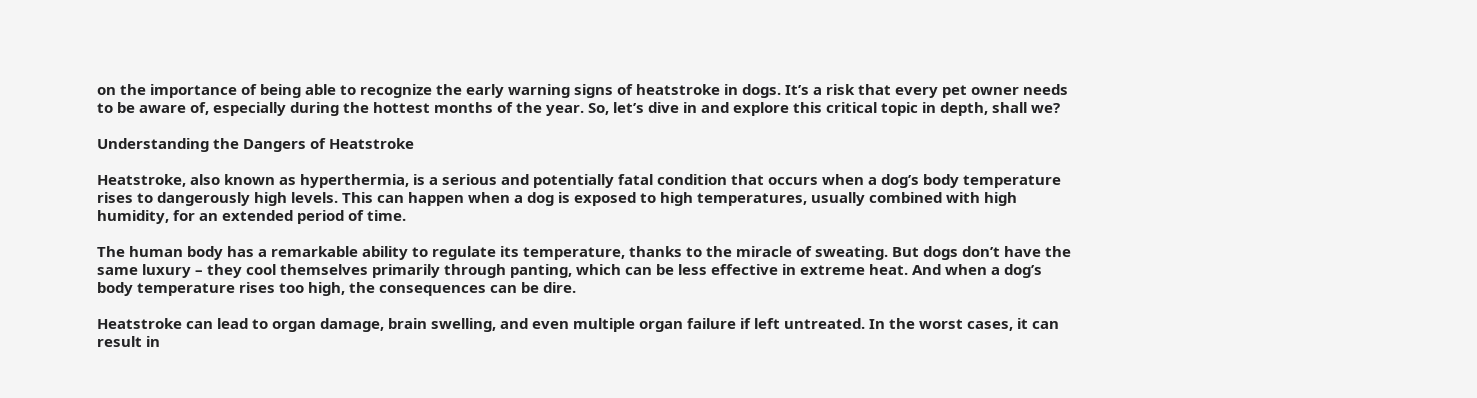on the importance of being able to recognize the early warning signs of heatstroke in dogs. It’s a risk that every pet owner needs to be aware of, especially during the hottest months of the year. So, let’s dive in and explore this critical topic in depth, shall we?

Understanding the Dangers of Heatstroke

Heatstroke, also known as hyperthermia, is a serious and potentially fatal condition that occurs when a dog’s body temperature rises to dangerously high levels. This can happen when a dog is exposed to high temperatures, usually combined with high humidity, for an extended period of time.

The human body has a remarkable ability to regulate its temperature, thanks to the miracle of sweating. But dogs don’t have the same luxury – they cool themselves primarily through panting, which can be less effective in extreme heat. And when a dog’s body temperature rises too high, the consequences can be dire.

Heatstroke can lead to organ damage, brain swelling, and even multiple organ failure if left untreated. In the worst cases, it can result in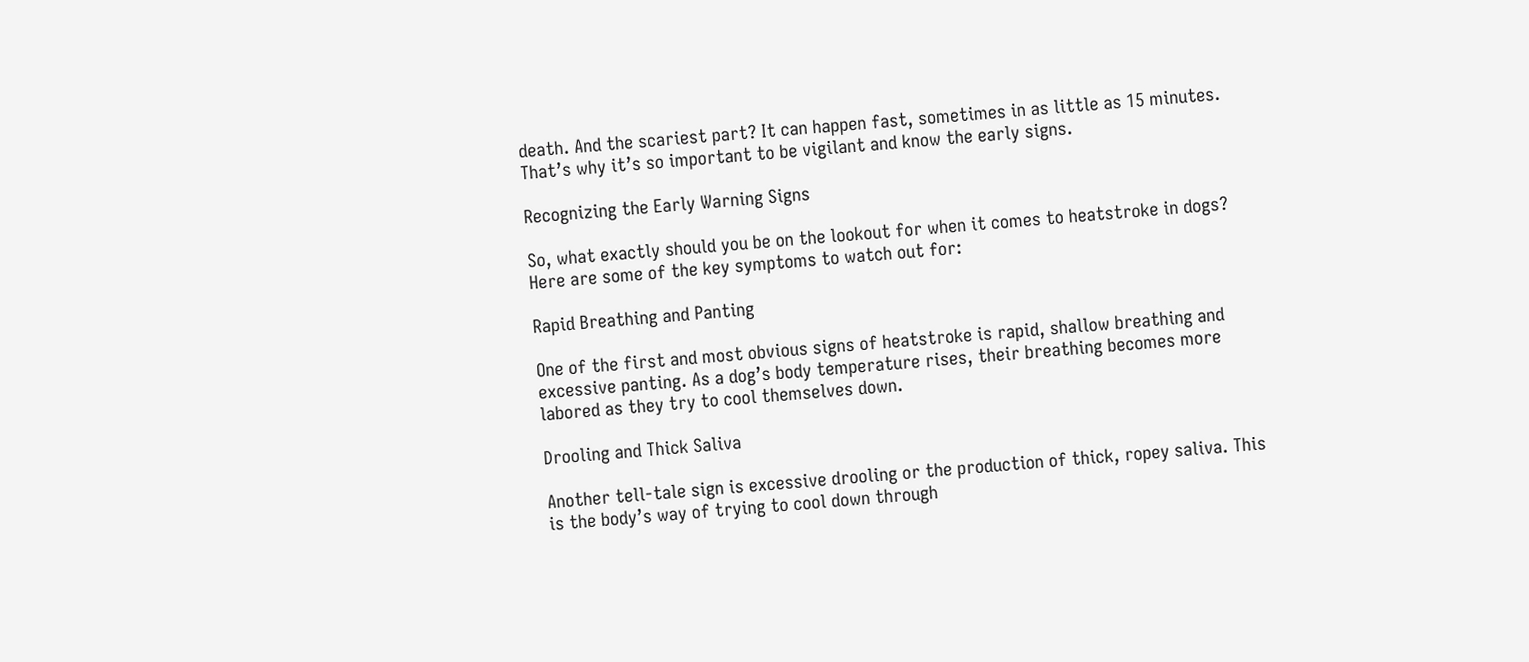death. And the scariest part? It can happen fast, sometimes in as little as 15 minutes. That’s why it’s so important to be vigilant and know the early signs.

Recognizing the Early Warning Signs

So, what exactly should you be on the lookout for when it comes to heatstroke in dogs? Here are some of the key symptoms to watch out for:

Rapid Breathing and Panting

One of the first and most obvious signs of heatstroke is rapid, shallow breathing and excessive panting. As a dog’s body temperature rises, their breathing becomes more labored as they try to cool themselves down.

Drooling and Thick Saliva

Another tell-tale sign is excessive drooling or the production of thick, ropey saliva. This is the body’s way of trying to cool down through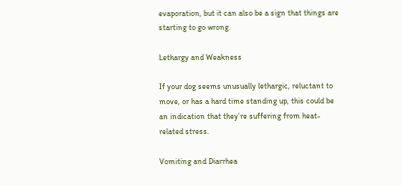evaporation, but it can also be a sign that things are starting to go wrong.

Lethargy and Weakness

If your dog seems unusually lethargic, reluctant to move, or has a hard time standing up, this could be an indication that they’re suffering from heat-related stress.

Vomiting and Diarrhea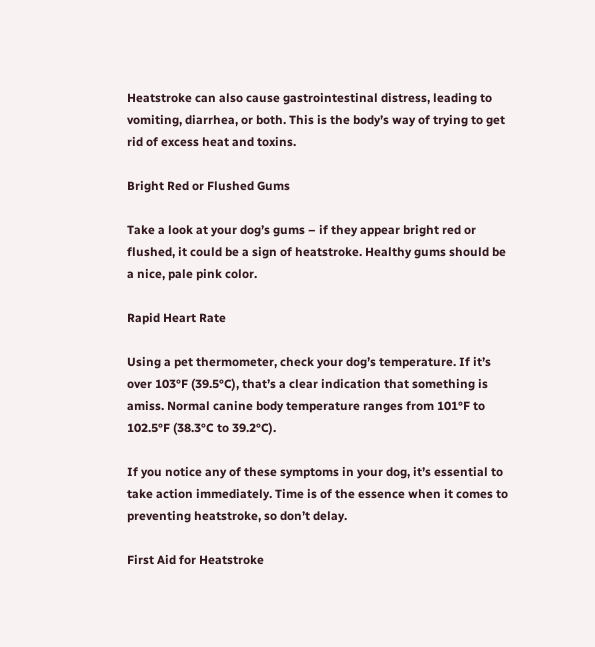Heatstroke can also cause gastrointestinal distress, leading to vomiting, diarrhea, or both. This is the body’s way of trying to get rid of excess heat and toxins.

Bright Red or Flushed Gums

Take a look at your dog’s gums – if they appear bright red or flushed, it could be a sign of heatstroke. Healthy gums should be a nice, pale pink color.

Rapid Heart Rate

Using a pet thermometer, check your dog’s temperature. If it’s over 103°F (39.5°C), that’s a clear indication that something is amiss. Normal canine body temperature ranges from 101°F to 102.5°F (38.3°C to 39.2°C).

If you notice any of these symptoms in your dog, it’s essential to take action immediately. Time is of the essence when it comes to preventing heatstroke, so don’t delay.

First Aid for Heatstroke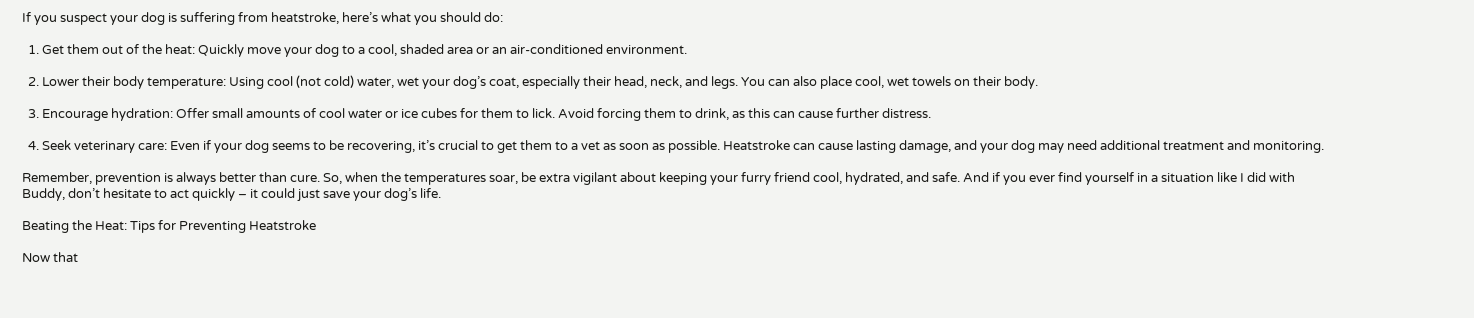If you suspect your dog is suffering from heatstroke, here’s what you should do:

  1. Get them out of the heat: Quickly move your dog to a cool, shaded area or an air-conditioned environment.

  2. Lower their body temperature: Using cool (not cold) water, wet your dog’s coat, especially their head, neck, and legs. You can also place cool, wet towels on their body.

  3. Encourage hydration: Offer small amounts of cool water or ice cubes for them to lick. Avoid forcing them to drink, as this can cause further distress.

  4. Seek veterinary care: Even if your dog seems to be recovering, it’s crucial to get them to a vet as soon as possible. Heatstroke can cause lasting damage, and your dog may need additional treatment and monitoring.

Remember, prevention is always better than cure. So, when the temperatures soar, be extra vigilant about keeping your furry friend cool, hydrated, and safe. And if you ever find yourself in a situation like I did with Buddy, don’t hesitate to act quickly – it could just save your dog’s life.

Beating the Heat: Tips for Preventing Heatstroke

Now that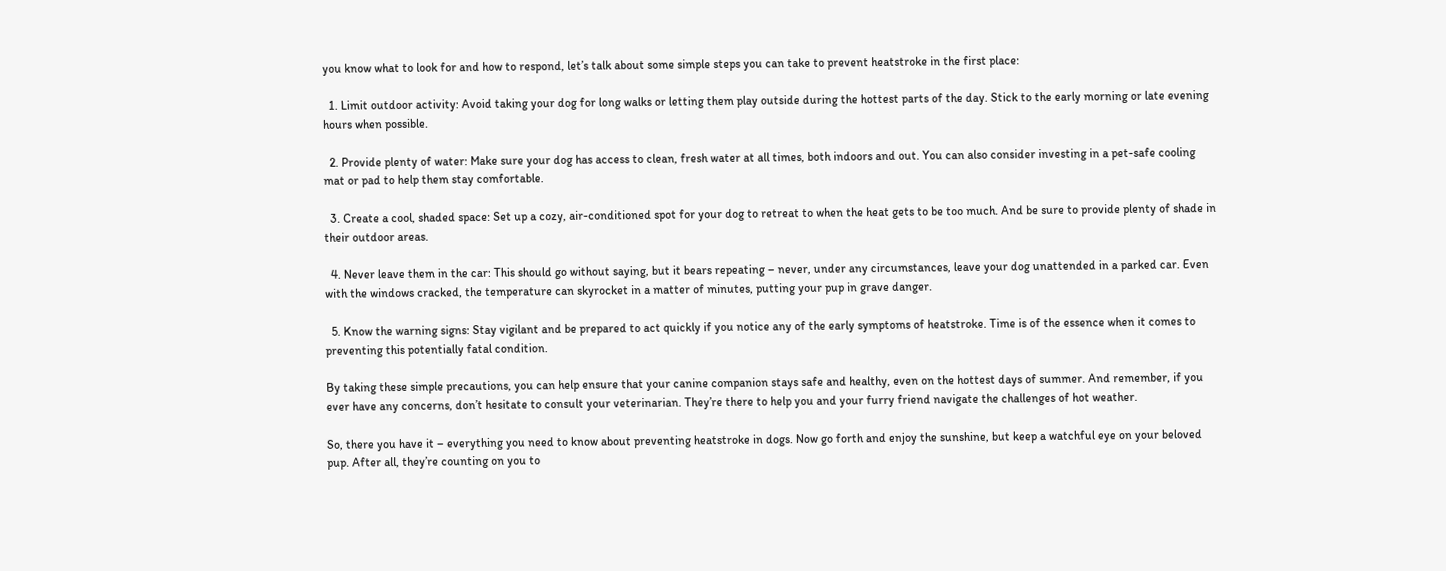you know what to look for and how to respond, let’s talk about some simple steps you can take to prevent heatstroke in the first place:

  1. Limit outdoor activity: Avoid taking your dog for long walks or letting them play outside during the hottest parts of the day. Stick to the early morning or late evening hours when possible.

  2. Provide plenty of water: Make sure your dog has access to clean, fresh water at all times, both indoors and out. You can also consider investing in a pet-safe cooling mat or pad to help them stay comfortable.

  3. Create a cool, shaded space: Set up a cozy, air-conditioned spot for your dog to retreat to when the heat gets to be too much. And be sure to provide plenty of shade in their outdoor areas.

  4. Never leave them in the car: This should go without saying, but it bears repeating – never, under any circumstances, leave your dog unattended in a parked car. Even with the windows cracked, the temperature can skyrocket in a matter of minutes, putting your pup in grave danger.

  5. Know the warning signs: Stay vigilant and be prepared to act quickly if you notice any of the early symptoms of heatstroke. Time is of the essence when it comes to preventing this potentially fatal condition.

By taking these simple precautions, you can help ensure that your canine companion stays safe and healthy, even on the hottest days of summer. And remember, if you ever have any concerns, don’t hesitate to consult your veterinarian. They’re there to help you and your furry friend navigate the challenges of hot weather.

So, there you have it – everything you need to know about preventing heatstroke in dogs. Now go forth and enjoy the sunshine, but keep a watchful eye on your beloved pup. After all, they’re counting on you to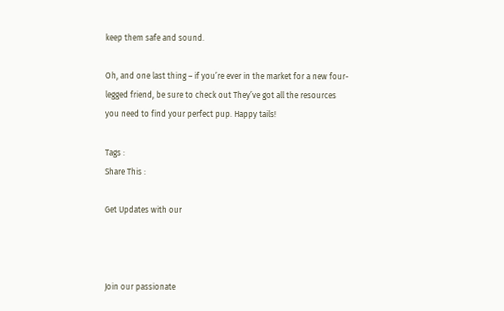keep them safe and sound.

Oh, and one last thing – if you’re ever in the market for a new four-legged friend, be sure to check out They’ve got all the resources you need to find your perfect pup. Happy tails!

Tags :
Share This :

Get Updates with our



Join our passionate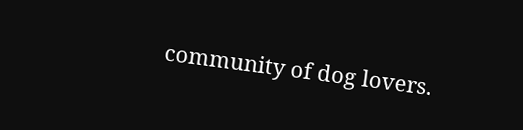community of dog lovers.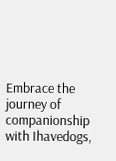Embrace the journey of companionship with Ihavedogs,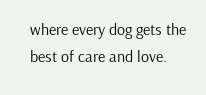where every dog gets the best of care and love.